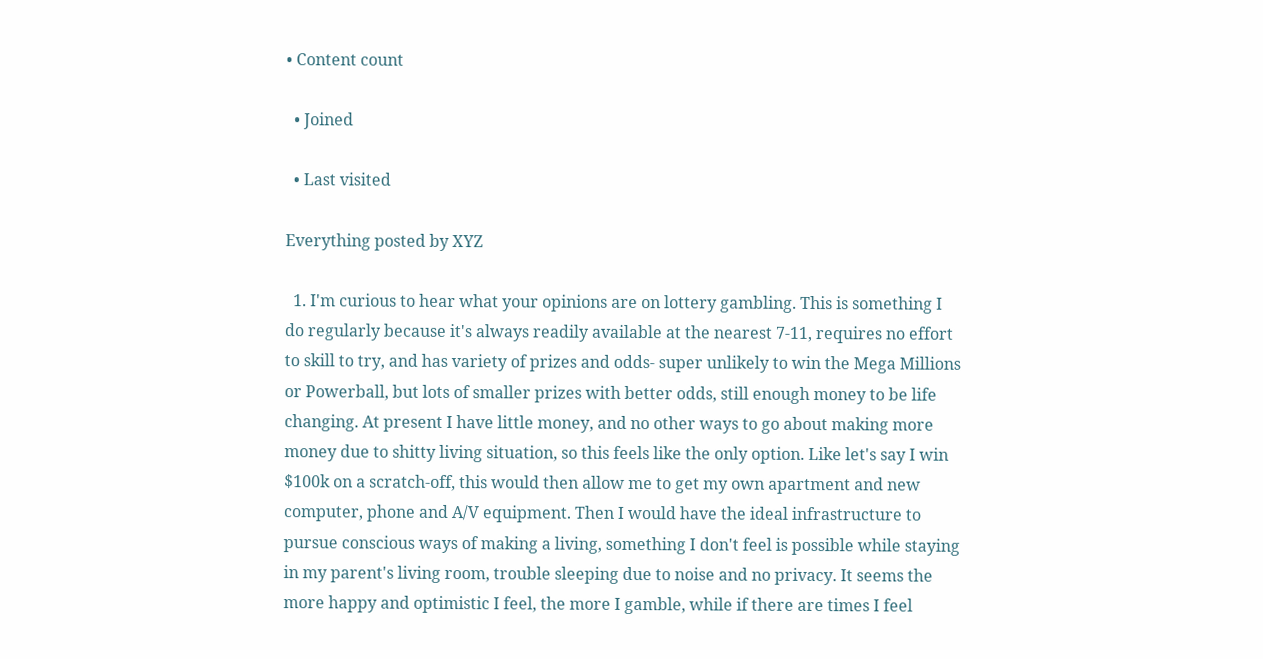• Content count

  • Joined

  • Last visited

Everything posted by XYZ

  1. I'm curious to hear what your opinions are on lottery gambling. This is something I do regularly because it's always readily available at the nearest 7-11, requires no effort to skill to try, and has variety of prizes and odds- super unlikely to win the Mega Millions or Powerball, but lots of smaller prizes with better odds, still enough money to be life changing. At present I have little money, and no other ways to go about making more money due to shitty living situation, so this feels like the only option. Like let's say I win $100k on a scratch-off, this would then allow me to get my own apartment and new computer, phone and A/V equipment. Then I would have the ideal infrastructure to pursue conscious ways of making a living, something I don't feel is possible while staying in my parent's living room, trouble sleeping due to noise and no privacy. It seems the more happy and optimistic I feel, the more I gamble, while if there are times I feel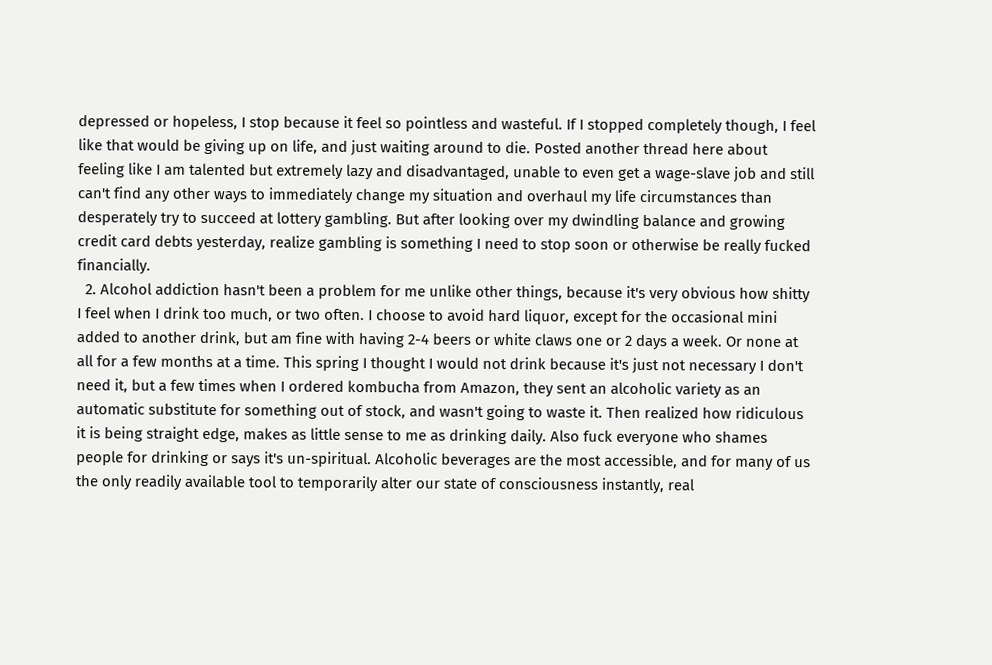depressed or hopeless, I stop because it feel so pointless and wasteful. If I stopped completely though, I feel like that would be giving up on life, and just waiting around to die. Posted another thread here about feeling like I am talented but extremely lazy and disadvantaged, unable to even get a wage-slave job and still can't find any other ways to immediately change my situation and overhaul my life circumstances than desperately try to succeed at lottery gambling. But after looking over my dwindling balance and growing credit card debts yesterday, realize gambling is something I need to stop soon or otherwise be really fucked financially.
  2. Alcohol addiction hasn't been a problem for me unlike other things, because it's very obvious how shitty I feel when I drink too much, or two often. I choose to avoid hard liquor, except for the occasional mini added to another drink, but am fine with having 2-4 beers or white claws one or 2 days a week. Or none at all for a few months at a time. This spring I thought I would not drink because it's just not necessary I don't need it, but a few times when I ordered kombucha from Amazon, they sent an alcoholic variety as an automatic substitute for something out of stock, and wasn't going to waste it. Then realized how ridiculous it is being straight edge, makes as little sense to me as drinking daily. Also fuck everyone who shames people for drinking or says it's un-spiritual. Alcoholic beverages are the most accessible, and for many of us the only readily available tool to temporarily alter our state of consciousness instantly, real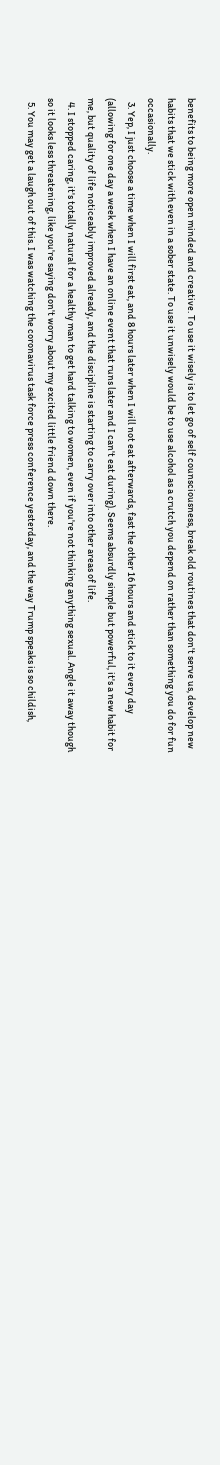benefits to being more open minded and creative. To use it wisely is to let go of self counsciousness, break old routines that don't serve us, develop new habits that we stick with even in a sober state. To use it unwisely would be to use alcohol as a crutch you depend on rather than something you do for fun occasionally.
  3. Yep, I just choose a time when I will first eat, and 8 hours later when I will not eat afterwards, fast the other 16 hours and stick to it every day (allowing for one day a week when I have an online event that runs later and I can't eat during). Seems absurdly simple but powerful, it's a new habit for me, but quality of life noticeably improved already, and the discipline is starting to carry over into other areas of life.
  4. I stopped caring, it's totally natural for a healthy man to get hard talking to women, even if you're not thinking anything sexual. Angle it away though so it looks less threatening, like you're saying don't worry about my excited little friend down there.
  5. You may get a laugh out of this. I was watching the coronavirus task force press conference yesterday, and the way Trump speaks is so childish,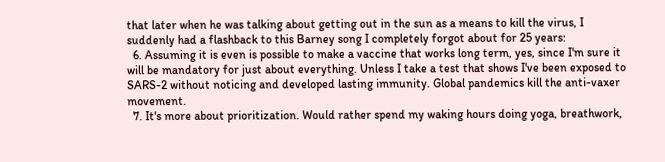that later when he was talking about getting out in the sun as a means to kill the virus, I suddenly had a flashback to this Barney song I completely forgot about for 25 years:
  6. Assuming it is even is possible to make a vaccine that works long term, yes, since I'm sure it will be mandatory for just about everything. Unless I take a test that shows I've been exposed to SARS-2 without noticing and developed lasting immunity. Global pandemics kill the anti-vaxer movement.
  7. It's more about prioritization. Would rather spend my waking hours doing yoga, breathwork,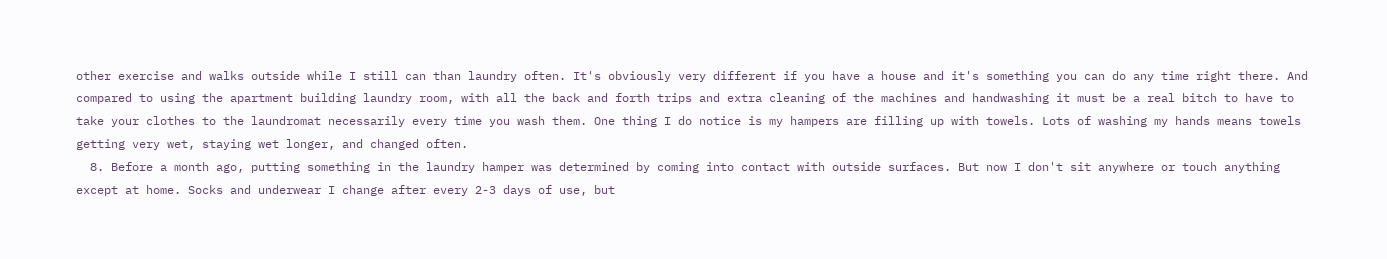other exercise and walks outside while I still can than laundry often. It's obviously very different if you have a house and it's something you can do any time right there. And compared to using the apartment building laundry room, with all the back and forth trips and extra cleaning of the machines and handwashing it must be a real bitch to have to take your clothes to the laundromat necessarily every time you wash them. One thing I do notice is my hampers are filling up with towels. Lots of washing my hands means towels getting very wet, staying wet longer, and changed often.
  8. Before a month ago, putting something in the laundry hamper was determined by coming into contact with outside surfaces. But now I don't sit anywhere or touch anything except at home. Socks and underwear I change after every 2-3 days of use, but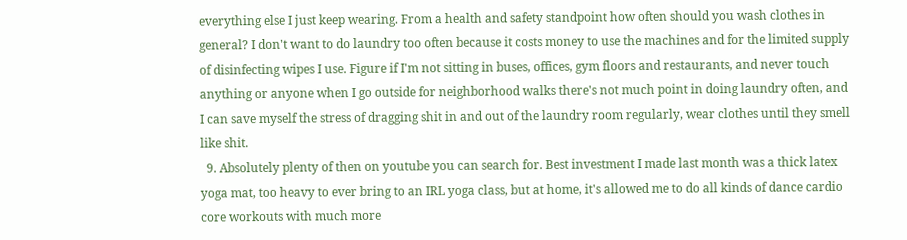everything else I just keep wearing. From a health and safety standpoint how often should you wash clothes in general? I don't want to do laundry too often because it costs money to use the machines and for the limited supply of disinfecting wipes I use. Figure if I'm not sitting in buses, offices, gym floors and restaurants, and never touch anything or anyone when I go outside for neighborhood walks there's not much point in doing laundry often, and I can save myself the stress of dragging shit in and out of the laundry room regularly, wear clothes until they smell like shit.
  9. Absolutely plenty of then on youtube you can search for. Best investment I made last month was a thick latex yoga mat, too heavy to ever bring to an IRL yoga class, but at home, it's allowed me to do all kinds of dance cardio core workouts with much more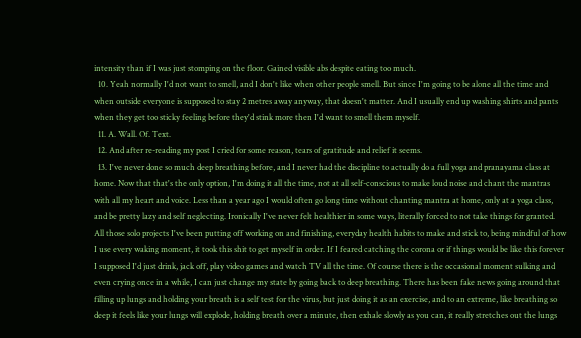intensity than if I was just stomping on the floor. Gained visible abs despite eating too much.
  10. Yeah normally I'd not want to smell, and I don't like when other people smell. But since I'm going to be alone all the time and when outside everyone is supposed to stay 2 metres away anyway, that doesn't matter. And I usually end up washing shirts and pants when they get too sticky feeling before they'd stink more then I'd want to smell them myself.
  11. A. Wall. Of. Text.
  12. And after re-reading my post I cried for some reason, tears of gratitude and relief it seems.
  13. I've never done so much deep breathing before, and I never had the discipline to actually do a full yoga and pranayama class at home. Now that that's the only option, I'm doing it all the time, not at all self-conscious to make loud noise and chant the mantras with all my heart and voice. Less than a year ago I would often go long time without chanting mantra at home, only at a yoga class, and be pretty lazy and self neglecting. Ironically I've never felt healthier in some ways, literally forced to not take things for granted. All those solo projects I've been putting off working on and finishing, everyday health habits to make and stick to, being mindful of how I use every waking moment, it took this shit to get myself in order. If I feared catching the corona or if things would be like this forever I supposed I'd just drink, jack off, play video games and watch TV all the time. Of course there is the occasional moment sulking and even crying once in a while, I can just change my state by going back to deep breathing. There has been fake news going around that filling up lungs and holding your breath is a self test for the virus, but just doing it as an exercise, and to an extreme, like breathing so deep it feels like your lungs will explode, holding breath over a minute, then exhale slowly as you can, it really stretches out the lungs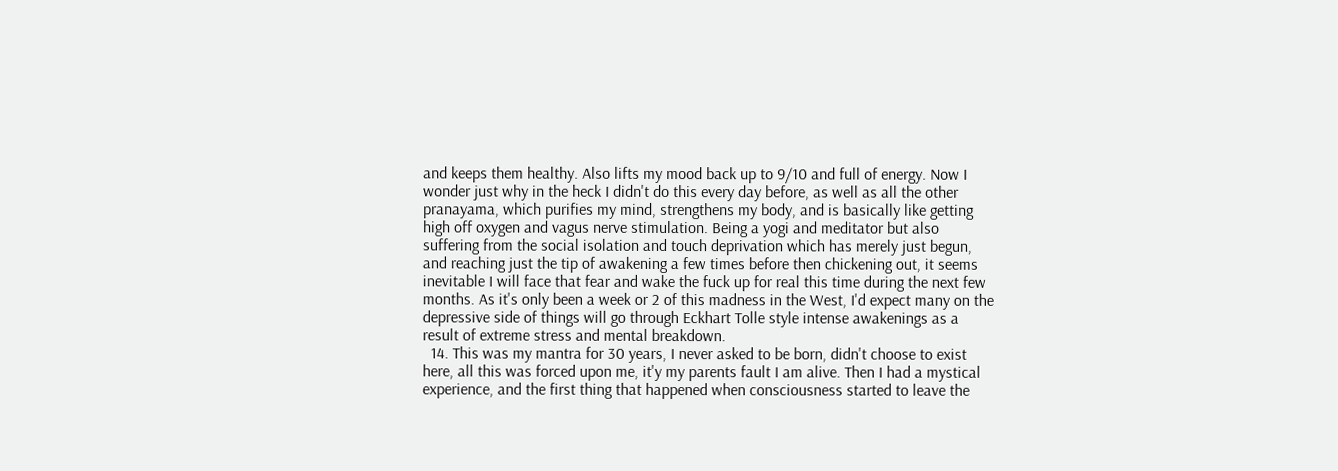and keeps them healthy. Also lifts my mood back up to 9/10 and full of energy. Now I wonder just why in the heck I didn't do this every day before, as well as all the other pranayama, which purifies my mind, strengthens my body, and is basically like getting high off oxygen and vagus nerve stimulation. Being a yogi and meditator but also suffering from the social isolation and touch deprivation which has merely just begun, and reaching just the tip of awakening a few times before then chickening out, it seems inevitable I will face that fear and wake the fuck up for real this time during the next few months. As it's only been a week or 2 of this madness in the West, I'd expect many on the depressive side of things will go through Eckhart Tolle style intense awakenings as a result of extreme stress and mental breakdown.
  14. This was my mantra for 30 years, I never asked to be born, didn't choose to exist here, all this was forced upon me, it'y my parents fault I am alive. Then I had a mystical experience, and the first thing that happened when consciousness started to leave the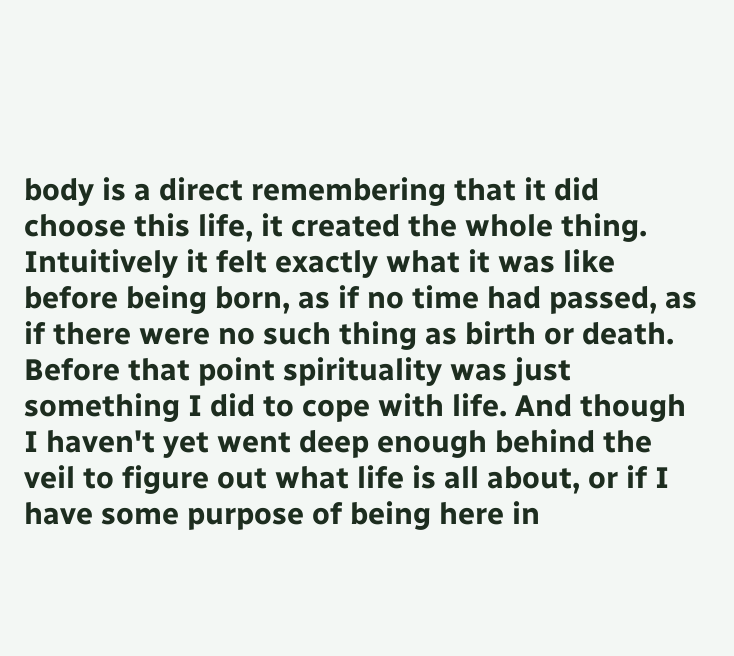body is a direct remembering that it did choose this life, it created the whole thing. Intuitively it felt exactly what it was like before being born, as if no time had passed, as if there were no such thing as birth or death. Before that point spirituality was just something I did to cope with life. And though I haven't yet went deep enough behind the veil to figure out what life is all about, or if I have some purpose of being here in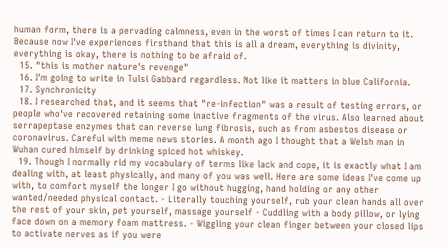human form, there is a pervading calmness, even in the worst of times I can return to it. Because now I've experiences firsthand that this is all a dream, everything is divinity, everything is okay, there is nothing to be afraid of.
  15. "this is mother nature's revenge"
  16. I'm going to write in Tulsi Gabbard regardless. Not like it matters in blue California.
  17. Synchronicity
  18. I researched that, and it seems that "re-infection" was a result of testing errors, or people who've recovered retaining some inactive fragments of the virus. Also learned about serrapeptase enzymes that can reverse lung fibrosis, such as from asbestos disease or coronavirus. Careful with meme news stories. A month ago I thought that a Welsh man in Wuhan cured himself by drinking spiced hot whiskey.
  19. Though I normally rid my vocabulary of terms like lack and cope, it is exactly what I am dealing with, at least physically, and many of you was well. Here are some ideas I've come up with, to comfort myself the longer I go without hugging, hand holding or any other wanted/needed physical contact. - Literally touching yourself, rub your clean hands all over the rest of your skin, pet yourself, massage yourself - Cuddling with a body pillow, or lying face down on a memory foam mattress. - Wiggling your clean finger between your closed lips to activate nerves as if you were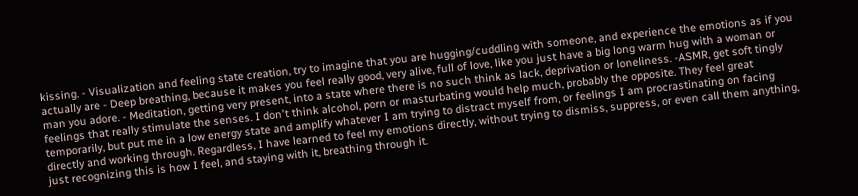kissing. - Visualization and feeling state creation, try to imagine that you are hugging/cuddling with someone, and experience the emotions as if you actually are - Deep breathing, because it makes you feel really good, very alive, full of love, like you just have a big long warm hug with a woman or man you adore. - Meditation, getting very present, into a state where there is no such think as lack, deprivation or loneliness. -ASMR, get soft tingly feelings that really stimulate the senses. I don't think alcohol, porn or masturbating would help much, probably the opposite. They feel great temporarily, but put me in a low energy state and amplify whatever I am trying to distract myself from, or feelings I am procrastinating on facing directly and working through. Regardless, I have learned to feel my emotions directly, without trying to dismiss, suppress, or even call them anything, just recognizing this is how I feel, and staying with it, breathing through it.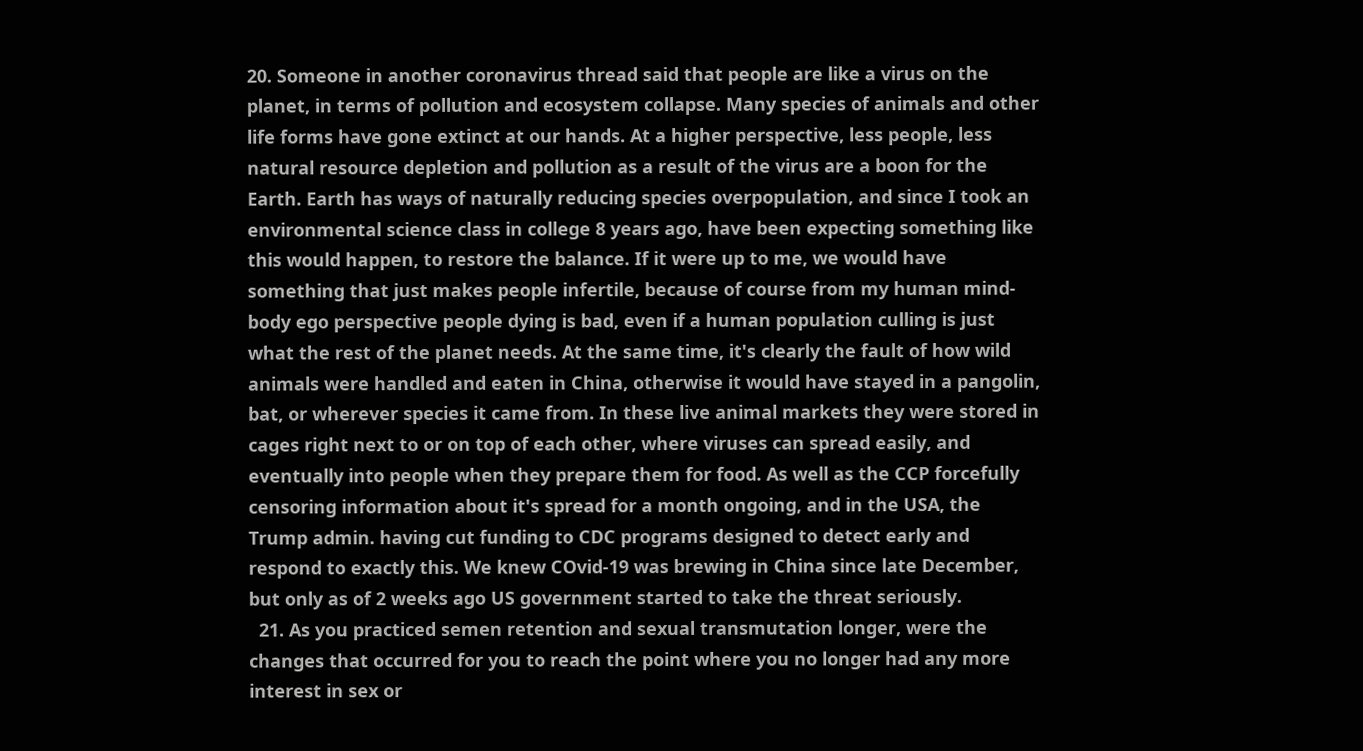20. Someone in another coronavirus thread said that people are like a virus on the planet, in terms of pollution and ecosystem collapse. Many species of animals and other life forms have gone extinct at our hands. At a higher perspective, less people, less natural resource depletion and pollution as a result of the virus are a boon for the Earth. Earth has ways of naturally reducing species overpopulation, and since I took an environmental science class in college 8 years ago, have been expecting something like this would happen, to restore the balance. If it were up to me, we would have something that just makes people infertile, because of course from my human mind-body ego perspective people dying is bad, even if a human population culling is just what the rest of the planet needs. At the same time, it's clearly the fault of how wild animals were handled and eaten in China, otherwise it would have stayed in a pangolin, bat, or wherever species it came from. In these live animal markets they were stored in cages right next to or on top of each other, where viruses can spread easily, and eventually into people when they prepare them for food. As well as the CCP forcefully censoring information about it's spread for a month ongoing, and in the USA, the Trump admin. having cut funding to CDC programs designed to detect early and respond to exactly this. We knew COvid-19 was brewing in China since late December, but only as of 2 weeks ago US government started to take the threat seriously.
  21. As you practiced semen retention and sexual transmutation longer, were the changes that occurred for you to reach the point where you no longer had any more interest in sex or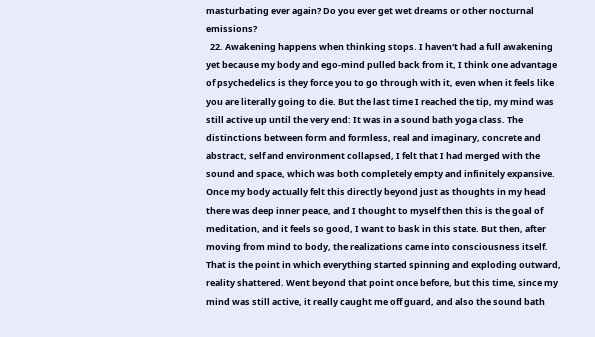masturbating ever again? Do you ever get wet dreams or other nocturnal emissions?
  22. Awakening happens when thinking stops. I haven't had a full awakening yet because my body and ego-mind pulled back from it, I think one advantage of psychedelics is they force you to go through with it, even when it feels like you are literally going to die. But the last time I reached the tip, my mind was still active up until the very end: It was in a sound bath yoga class. The distinctions between form and formless, real and imaginary, concrete and abstract, self and environment collapsed, I felt that I had merged with the sound and space, which was both completely empty and infinitely expansive. Once my body actually felt this directly beyond just as thoughts in my head there was deep inner peace, and I thought to myself then this is the goal of meditation, and it feels so good, I want to bask in this state. But then, after moving from mind to body, the realizations came into consciousness itself. That is the point in which everything started spinning and exploding outward, reality shattered. Went beyond that point once before, but this time, since my mind was still active, it really caught me off guard, and also the sound bath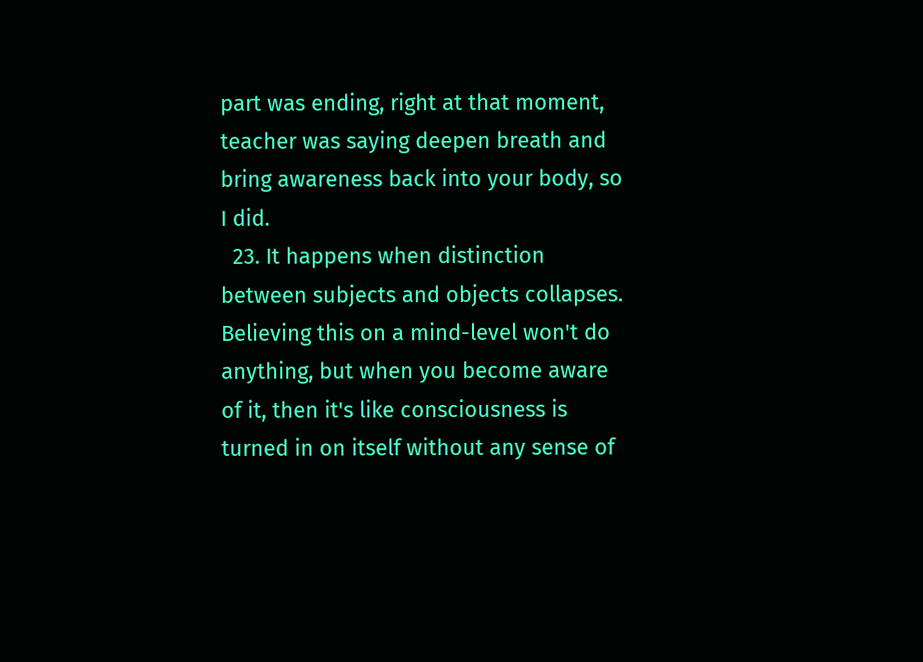part was ending, right at that moment, teacher was saying deepen breath and bring awareness back into your body, so I did.
  23. It happens when distinction between subjects and objects collapses. Believing this on a mind-level won't do anything, but when you become aware of it, then it's like consciousness is turned in on itself without any sense of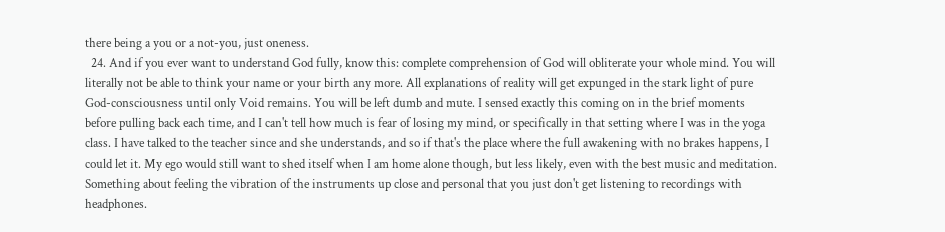there being a you or a not-you, just oneness.
  24. And if you ever want to understand God fully, know this: complete comprehension of God will obliterate your whole mind. You will literally not be able to think your name or your birth any more. All explanations of reality will get expunged in the stark light of pure God-consciousness until only Void remains. You will be left dumb and mute. I sensed exactly this coming on in the brief moments before pulling back each time, and I can't tell how much is fear of losing my mind, or specifically in that setting where I was in the yoga class. I have talked to the teacher since and she understands, and so if that's the place where the full awakening with no brakes happens, I could let it. My ego would still want to shed itself when I am home alone though, but less likely, even with the best music and meditation. Something about feeling the vibration of the instruments up close and personal that you just don't get listening to recordings with headphones.